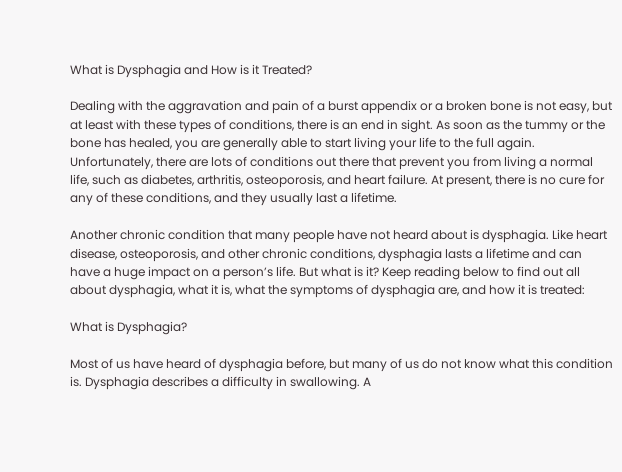What is Dysphagia and How is it Treated?

Dealing with the aggravation and pain of a burst appendix or a broken bone is not easy, but at least with these types of conditions, there is an end in sight. As soon as the tummy or the bone has healed, you are generally able to start living your life to the full again. Unfortunately, there are lots of conditions out there that prevent you from living a normal life, such as diabetes, arthritis, osteoporosis, and heart failure. At present, there is no cure for any of these conditions, and they usually last a lifetime.

Another chronic condition that many people have not heard about is dysphagia. Like heart disease, osteoporosis, and other chronic conditions, dysphagia lasts a lifetime and can have a huge impact on a person’s life. But what is it? Keep reading below to find out all about dysphagia, what it is, what the symptoms of dysphagia are, and how it is treated:

What is Dysphagia?

Most of us have heard of dysphagia before, but many of us do not know what this condition is. Dysphagia describes a difficulty in swallowing. A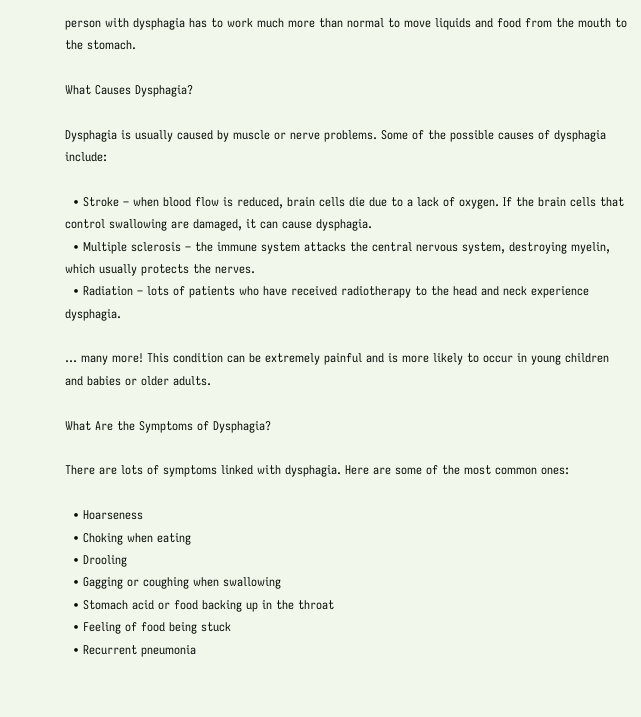person with dysphagia has to work much more than normal to move liquids and food from the mouth to the stomach.

What Causes Dysphagia?

Dysphagia is usually caused by muscle or nerve problems. Some of the possible causes of dysphagia include:

  • Stroke – when blood flow is reduced, brain cells die due to a lack of oxygen. If the brain cells that control swallowing are damaged, it can cause dysphagia.
  • Multiple sclerosis – the immune system attacks the central nervous system, destroying myelin, which usually protects the nerves.
  • Radiation – lots of patients who have received radiotherapy to the head and neck experience dysphagia.

… many more! This condition can be extremely painful and is more likely to occur in young children and babies or older adults.

What Are the Symptoms of Dysphagia?

There are lots of symptoms linked with dysphagia. Here are some of the most common ones:

  • Hoarseness
  • Choking when eating
  • Drooling
  • Gagging or coughing when swallowing
  • Stomach acid or food backing up in the throat
  • Feeling of food being stuck
  • Recurrent pneumonia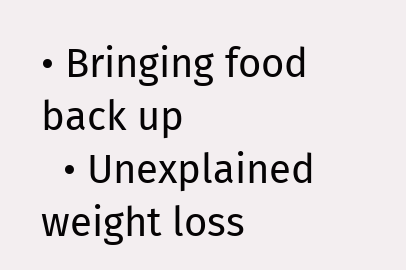• Bringing food back up
  • Unexplained weight loss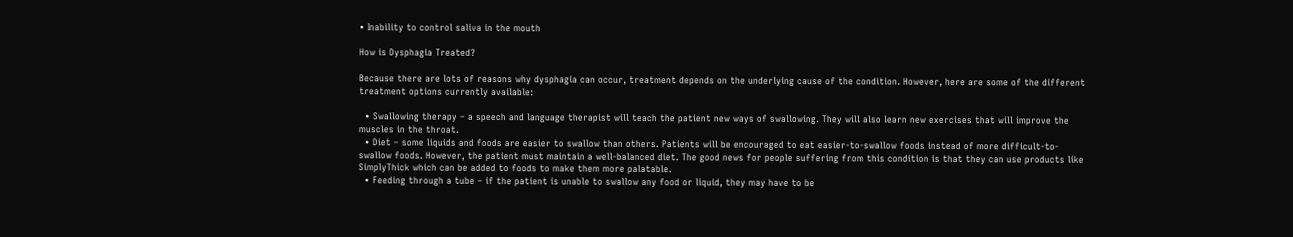• Inability to control saliva in the mouth

How is Dysphagia Treated?

Because there are lots of reasons why dysphagia can occur, treatment depends on the underlying cause of the condition. However, here are some of the different treatment options currently available:

  • Swallowing therapy – a speech and language therapist will teach the patient new ways of swallowing. They will also learn new exercises that will improve the muscles in the throat.
  • Diet – some liquids and foods are easier to swallow than others. Patients will be encouraged to eat easier-to-swallow foods instead of more difficult-to-swallow foods. However, the patient must maintain a well-balanced diet. The good news for people suffering from this condition is that they can use products like SimplyThick which can be added to foods to make them more palatable.
  • Feeding through a tube – if the patient is unable to swallow any food or liquid, they may have to be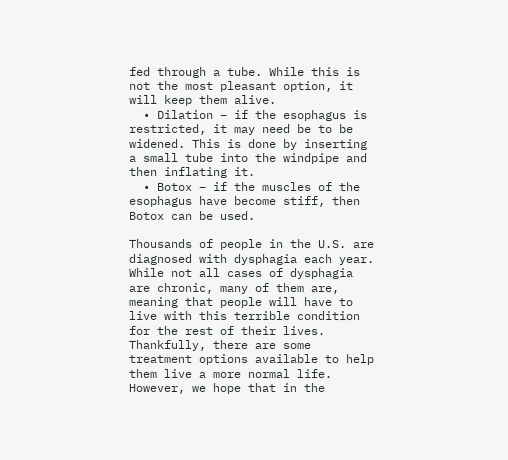fed through a tube. While this is not the most pleasant option, it will keep them alive.
  • Dilation – if the esophagus is restricted, it may need be to be widened. This is done by inserting a small tube into the windpipe and then inflating it.
  • Botox – if the muscles of the esophagus have become stiff, then Botox can be used.

Thousands of people in the U.S. are diagnosed with dysphagia each year. While not all cases of dysphagia are chronic, many of them are, meaning that people will have to live with this terrible condition for the rest of their lives. Thankfully, there are some treatment options available to help them live a more normal life. However, we hope that in the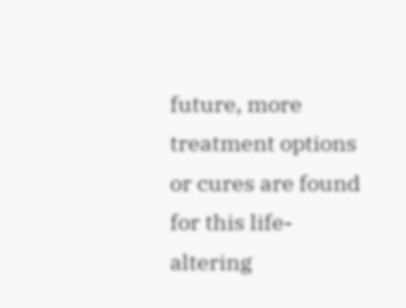future, more treatment options or cures are found for this life-altering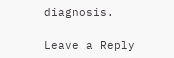diagnosis.

Leave a Reply